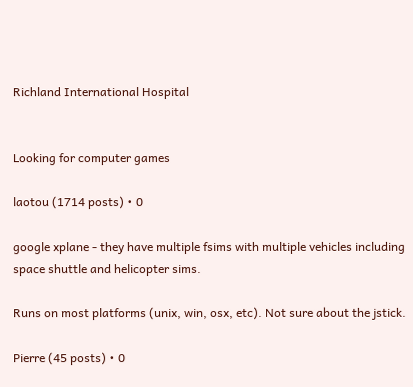Richland International Hospital


Looking for computer games

laotou (1714 posts) • 0

google xplane - they have multiple fsims with multiple vehicles including space shuttle and helicopter sims.

Runs on most platforms (unix, win, osx, etc). Not sure about the jstick.

Pierre (45 posts) • 0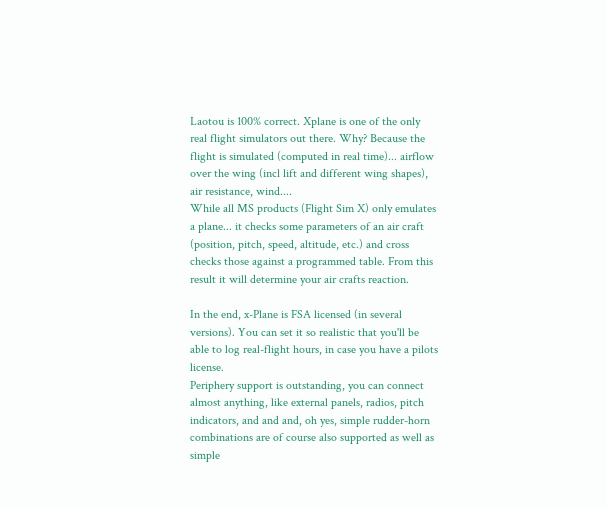Laotou is 100% correct. Xplane is one of the only real flight simulators out there. Why? Because the flight is simulated (computed in real time)... airflow over the wing (incl lift and different wing shapes), air resistance, wind....
While all MS products (Flight Sim X) only emulates a plane... it checks some parameters of an air craft (position, pitch, speed, altitude, etc.) and cross checks those against a programmed table. From this result it will determine your air crafts reaction.

In the end, x-Plane is FSA licensed (in several versions). You can set it so realistic that you'll be able to log real-flight hours, in case you have a pilots license.
Periphery support is outstanding, you can connect almost anything, like external panels, radios, pitch indicators, and and and, oh yes, simple rudder-horn combinations are of course also supported as well as simple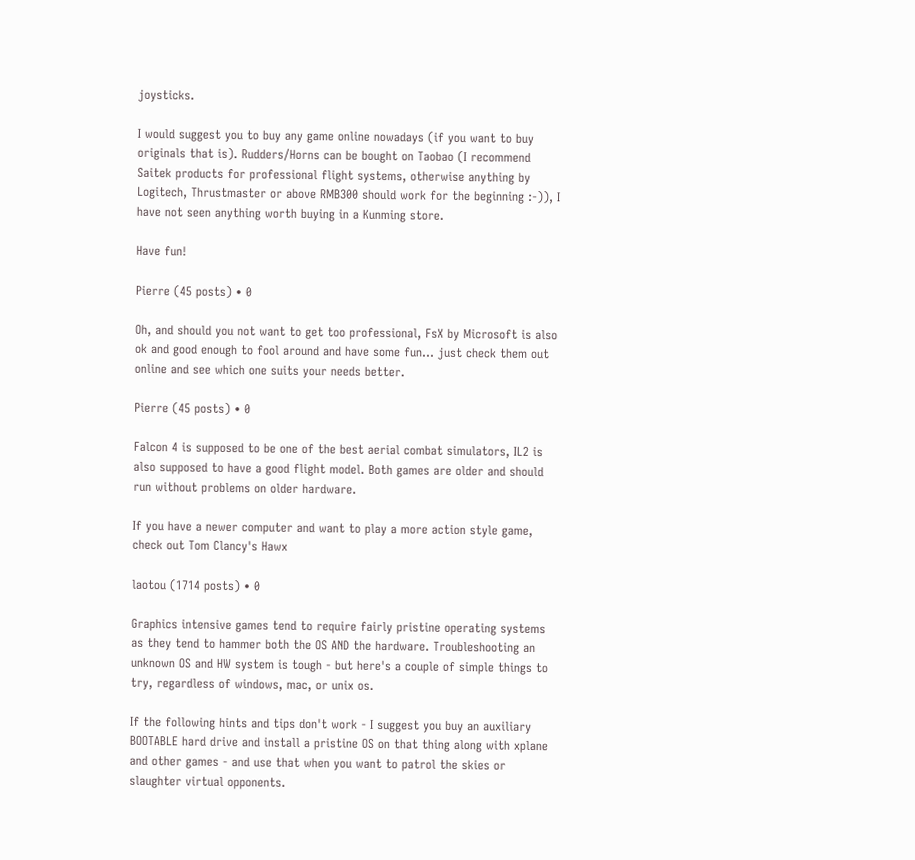joysticks.

I would suggest you to buy any game online nowadays (if you want to buy originals that is). Rudders/Horns can be bought on Taobao (I recommend Saitek products for professional flight systems, otherwise anything by Logitech, Thrustmaster or above RMB300 should work for the beginning :-)), I have not seen anything worth buying in a Kunming store.

Have fun!

Pierre (45 posts) • 0

Oh, and should you not want to get too professional, FsX by Microsoft is also ok and good enough to fool around and have some fun... just check them out online and see which one suits your needs better.

Pierre (45 posts) • 0

Falcon 4 is supposed to be one of the best aerial combat simulators, IL2 is also supposed to have a good flight model. Both games are older and should run without problems on older hardware.

If you have a newer computer and want to play a more action style game, check out Tom Clancy's Hawx

laotou (1714 posts) • 0

Graphics intensive games tend to require fairly pristine operating systems as they tend to hammer both the OS AND the hardware. Troubleshooting an unknown OS and HW system is tough - but here's a couple of simple things to try, regardless of windows, mac, or unix os.

If the following hints and tips don't work - I suggest you buy an auxiliary BOOTABLE hard drive and install a pristine OS on that thing along with xplane and other games - and use that when you want to patrol the skies or slaughter virtual opponents.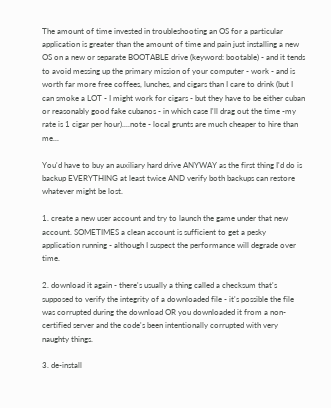The amount of time invested in troubleshooting an OS for a particular application is greater than the amount of time and pain just installing a new OS on a new or separate BOOTABLE drive (keyword: bootable) - and it tends to avoid messing up the primary mission of your computer - work - and is worth far more free coffees, lunches, and cigars than I care to drink (but I can smoke a LOT - I might work for cigars - but they have to be either cuban or reasonably good fake cubanos - in which case I'll drag out the time -my rate is 1 cigar per hour)....note - local grunts are much cheaper to hire than me...

You'd have to buy an auxiliary hard drive ANYWAY as the first thing I'd do is backup EVERYTHING at least twice AND verify both backups can restore whatever might be lost.

1. create a new user account and try to launch the game under that new account. SOMETIMES a clean account is sufficient to get a pesky application running - although I suspect the performance will degrade over time.

2. download it again - there's usually a thing called a checksum that's supposed to verify the integrity of a downloaded file - it's possible the file was corrupted during the download OR you downloaded it from a non-certified server and the code's been intentionally corrupted with very naughty things.

3. de-install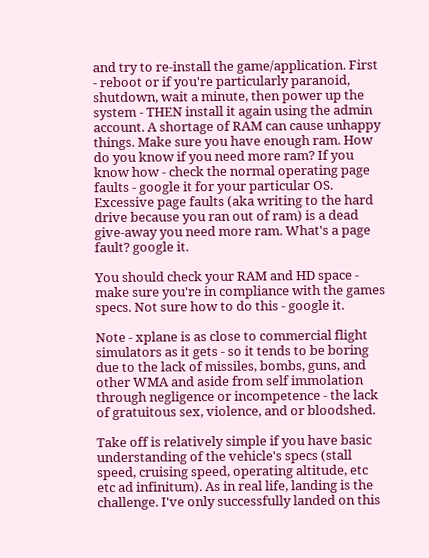and try to re-install the game/application. First - reboot or if you're particularly paranoid, shutdown, wait a minute, then power up the system - THEN install it again using the admin account. A shortage of RAM can cause unhappy things. Make sure you have enough ram. How do you know if you need more ram? If you know how - check the normal operating page faults - google it for your particular OS. Excessive page faults (aka writing to the hard drive because you ran out of ram) is a dead give-away you need more ram. What's a page fault? google it.

You should check your RAM and HD space - make sure you're in compliance with the games specs. Not sure how to do this - google it.

Note - xplane is as close to commercial flight simulators as it gets - so it tends to be boring due to the lack of missiles, bombs, guns, and other WMA and aside from self immolation through negligence or incompetence - the lack of gratuitous sex, violence, and or bloodshed.

Take off is relatively simple if you have basic understanding of the vehicle's specs (stall speed, cruising speed, operating altitude, etc etc ad infinitum). As in real life, landing is the challenge. I've only successfully landed on this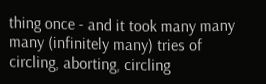thing once - and it took many many many (infinitely many) tries of circling, aborting, circling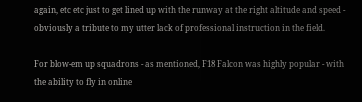again, etc etc just to get lined up with the runway at the right altitude and speed - obviously a tribute to my utter lack of professional instruction in the field.

For blow-em up squadrons - as mentioned, F18 Falcon was highly popular - with the ability to fly in online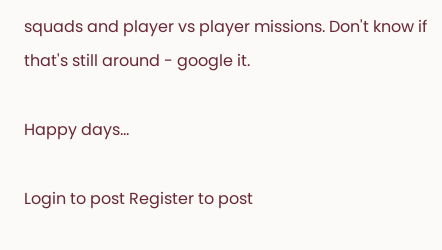squads and player vs player missions. Don't know if that's still around - google it.

Happy days...

Login to post Register to post